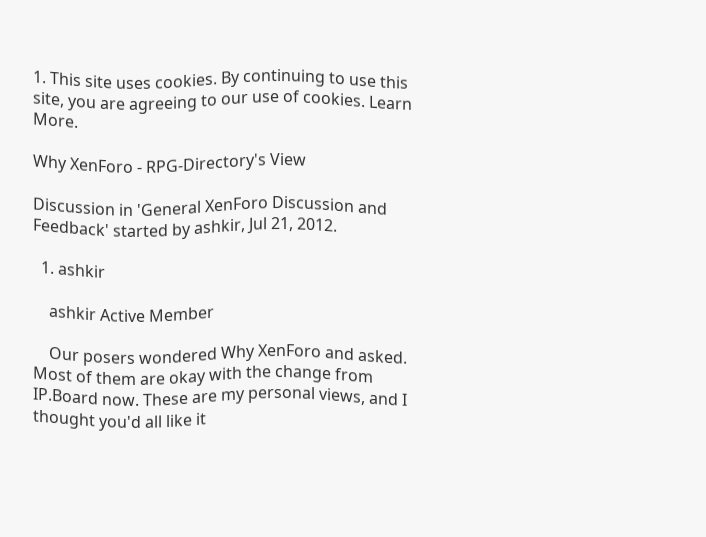1. This site uses cookies. By continuing to use this site, you are agreeing to our use of cookies. Learn More.

Why XenForo - RPG-Directory's View

Discussion in 'General XenForo Discussion and Feedback' started by ashkir, Jul 21, 2012.

  1. ashkir

    ashkir Active Member

    Our posers wondered Why XenForo and asked. Most of them are okay with the change from IP.Board now. These are my personal views, and I thought you'd all like it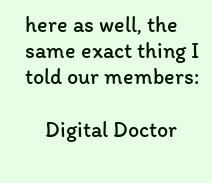here as well, the same exact thing I told our members:

    Digital Doctor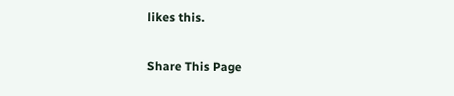likes this.

Share This Page